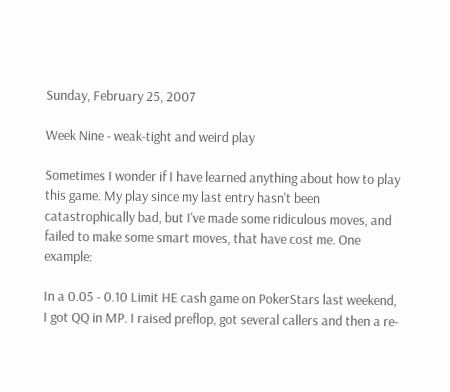Sunday, February 25, 2007

Week Nine - weak-tight and weird play

Sometimes I wonder if I have learned anything about how to play this game. My play since my last entry hasn't been catastrophically bad, but I've made some ridiculous moves, and failed to make some smart moves, that have cost me. One example:

In a 0.05 - 0.10 Limit HE cash game on PokerStars last weekend, I got QQ in MP. I raised preflop, got several callers and then a re-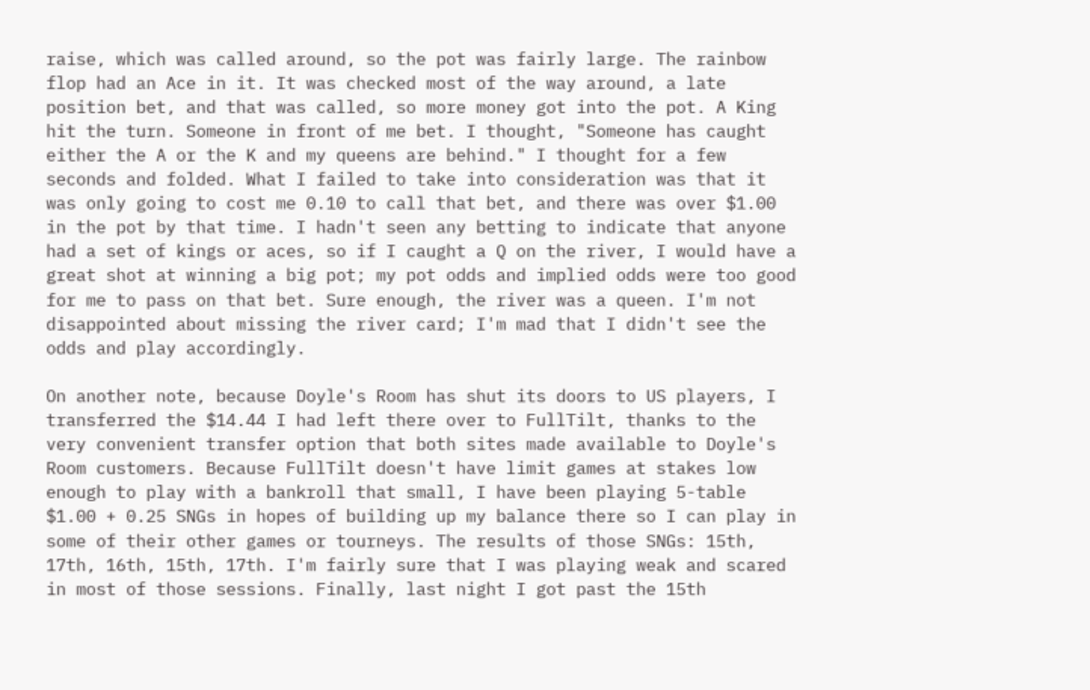raise, which was called around, so the pot was fairly large. The rainbow flop had an Ace in it. It was checked most of the way around, a late position bet, and that was called, so more money got into the pot. A King hit the turn. Someone in front of me bet. I thought, "Someone has caught either the A or the K and my queens are behind." I thought for a few seconds and folded. What I failed to take into consideration was that it was only going to cost me 0.10 to call that bet, and there was over $1.00 in the pot by that time. I hadn't seen any betting to indicate that anyone had a set of kings or aces, so if I caught a Q on the river, I would have a great shot at winning a big pot; my pot odds and implied odds were too good for me to pass on that bet. Sure enough, the river was a queen. I'm not disappointed about missing the river card; I'm mad that I didn't see the odds and play accordingly.

On another note, because Doyle's Room has shut its doors to US players, I transferred the $14.44 I had left there over to FullTilt, thanks to the very convenient transfer option that both sites made available to Doyle's Room customers. Because FullTilt doesn't have limit games at stakes low enough to play with a bankroll that small, I have been playing 5-table $1.00 + 0.25 SNGs in hopes of building up my balance there so I can play in some of their other games or tourneys. The results of those SNGs: 15th, 17th, 16th, 15th, 17th. I'm fairly sure that I was playing weak and scared in most of those sessions. Finally, last night I got past the 15th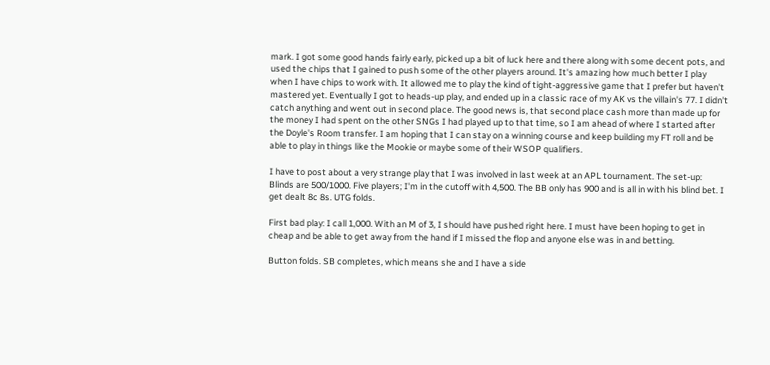mark. I got some good hands fairly early, picked up a bit of luck here and there along with some decent pots, and used the chips that I gained to push some of the other players around. It's amazing how much better I play when I have chips to work with. It allowed me to play the kind of tight-aggressive game that I prefer but haven't mastered yet. Eventually I got to heads-up play, and ended up in a classic race of my AK vs the villain's 77. I didn't catch anything and went out in second place. The good news is, that second place cash more than made up for the money I had spent on the other SNGs I had played up to that time, so I am ahead of where I started after the Doyle's Room transfer. I am hoping that I can stay on a winning course and keep building my FT roll and be able to play in things like the Mookie or maybe some of their WSOP qualifiers.

I have to post about a very strange play that I was involved in last week at an APL tournament. The set-up: Blinds are 500/1000. Five players; I'm in the cutoff with 4,500. The BB only has 900 and is all in with his blind bet. I get dealt 8c 8s. UTG folds.

First bad play: I call 1,000. With an M of 3, I should have pushed right here. I must have been hoping to get in cheap and be able to get away from the hand if I missed the flop and anyone else was in and betting.

Button folds. SB completes, which means she and I have a side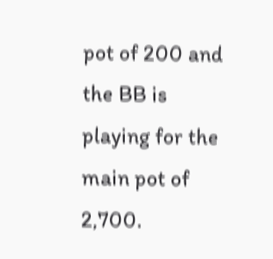pot of 200 and the BB is playing for the main pot of 2,700.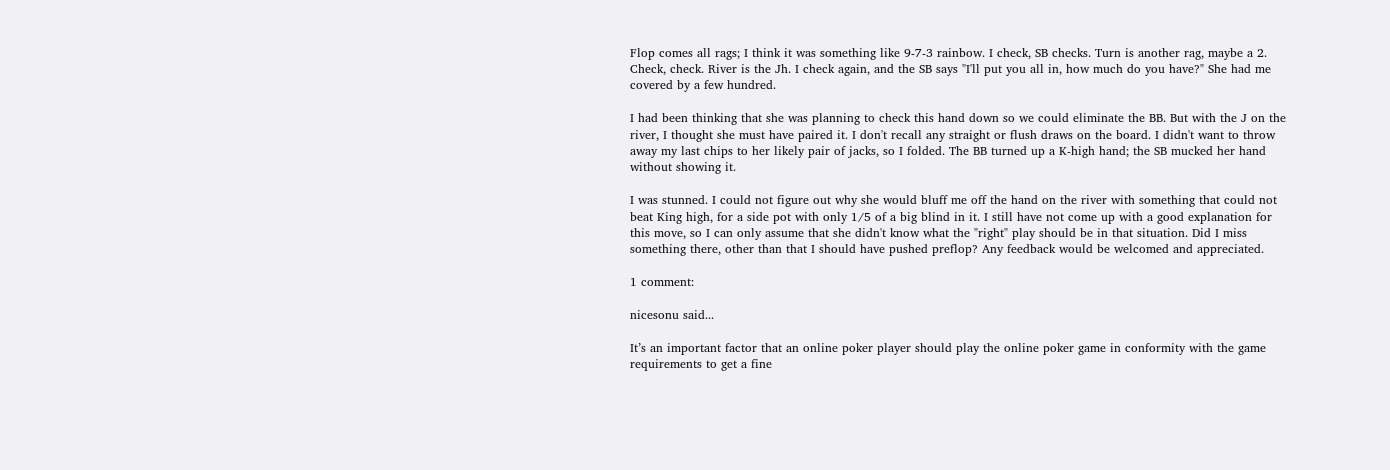Flop comes all rags; I think it was something like 9-7-3 rainbow. I check, SB checks. Turn is another rag, maybe a 2. Check, check. River is the Jh. I check again, and the SB says "I'll put you all in, how much do you have?" She had me covered by a few hundred.

I had been thinking that she was planning to check this hand down so we could eliminate the BB. But with the J on the river, I thought she must have paired it. I don't recall any straight or flush draws on the board. I didn't want to throw away my last chips to her likely pair of jacks, so I folded. The BB turned up a K-high hand; the SB mucked her hand without showing it.

I was stunned. I could not figure out why she would bluff me off the hand on the river with something that could not beat King high, for a side pot with only 1/5 of a big blind in it. I still have not come up with a good explanation for this move, so I can only assume that she didn't know what the "right" play should be in that situation. Did I miss something there, other than that I should have pushed preflop? Any feedback would be welcomed and appreciated.

1 comment:

nicesonu said...

It’s an important factor that an online poker player should play the online poker game in conformity with the game requirements to get a fine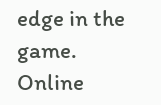edge in the game. Online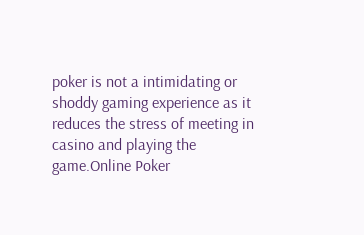poker is not a intimidating or shoddy gaming experience as it reduces the stress of meeting in casino and playing the game.Online Poker